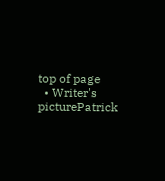top of page
  • Writer's picturePatrick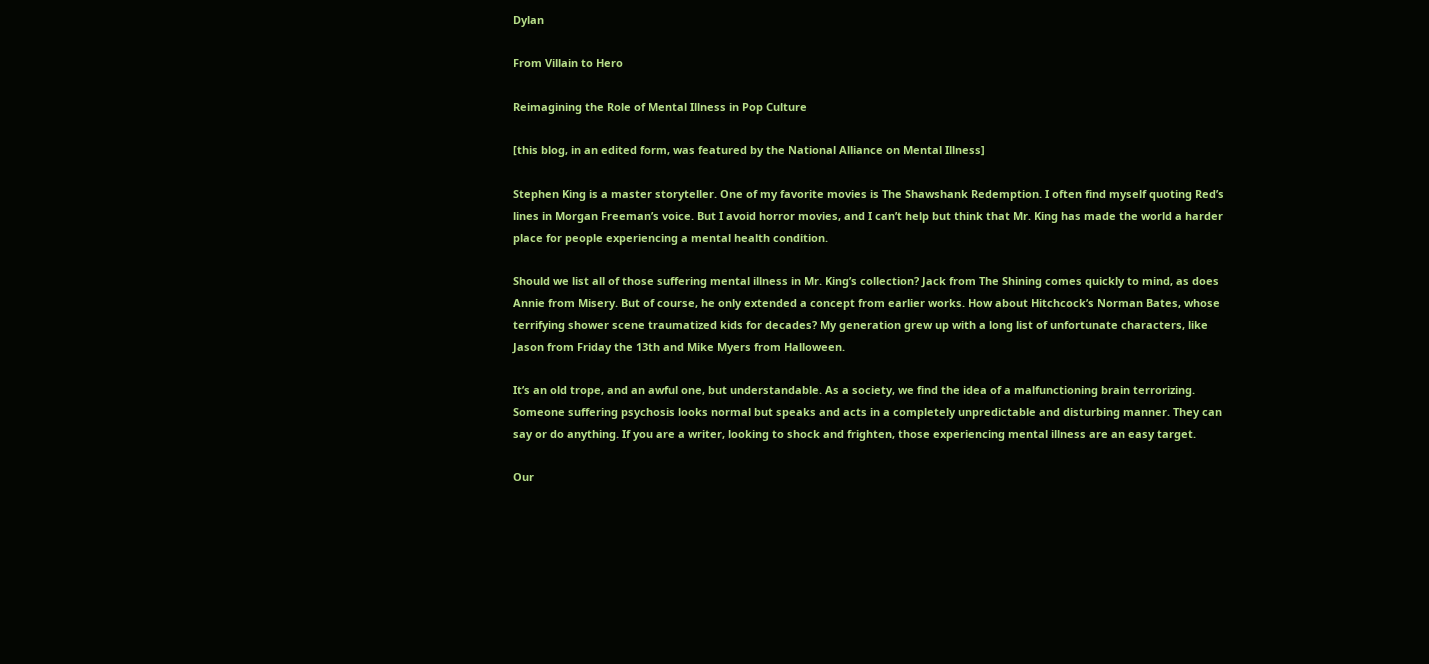Dylan

From Villain to Hero

Reimagining the Role of Mental Illness in Pop Culture

[this blog, in an edited form, was featured by the National Alliance on Mental Illness]

Stephen King is a master storyteller. One of my favorite movies is The Shawshank Redemption. I often find myself quoting Red’s lines in Morgan Freeman’s voice. But I avoid horror movies, and I can’t help but think that Mr. King has made the world a harder place for people experiencing a mental health condition.

Should we list all of those suffering mental illness in Mr. King’s collection? Jack from The Shining comes quickly to mind, as does Annie from Misery. But of course, he only extended a concept from earlier works. How about Hitchcock’s Norman Bates, whose terrifying shower scene traumatized kids for decades? My generation grew up with a long list of unfortunate characters, like Jason from Friday the 13th and Mike Myers from Halloween.

It’s an old trope, and an awful one, but understandable. As a society, we find the idea of a malfunctioning brain terrorizing. Someone suffering psychosis looks normal but speaks and acts in a completely unpredictable and disturbing manner. They can say or do anything. If you are a writer, looking to shock and frighten, those experiencing mental illness are an easy target.

Our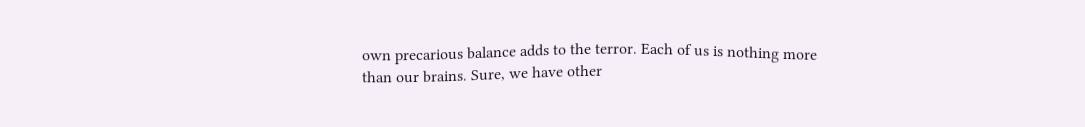own precarious balance adds to the terror. Each of us is nothing more than our brains. Sure, we have other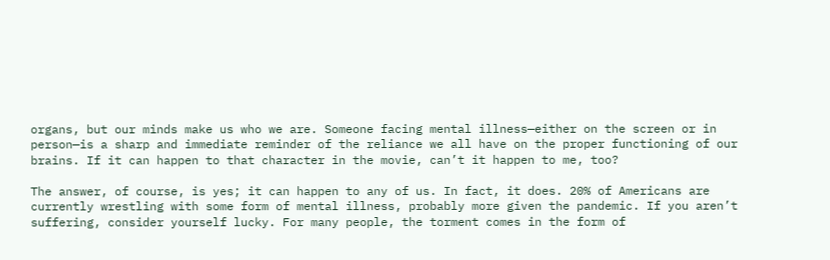organs, but our minds make us who we are. Someone facing mental illness—either on the screen or in person—is a sharp and immediate reminder of the reliance we all have on the proper functioning of our brains. If it can happen to that character in the movie, can’t it happen to me, too?

The answer, of course, is yes; it can happen to any of us. In fact, it does. 20% of Americans are currently wrestling with some form of mental illness, probably more given the pandemic. If you aren’t suffering, consider yourself lucky. For many people, the torment comes in the form of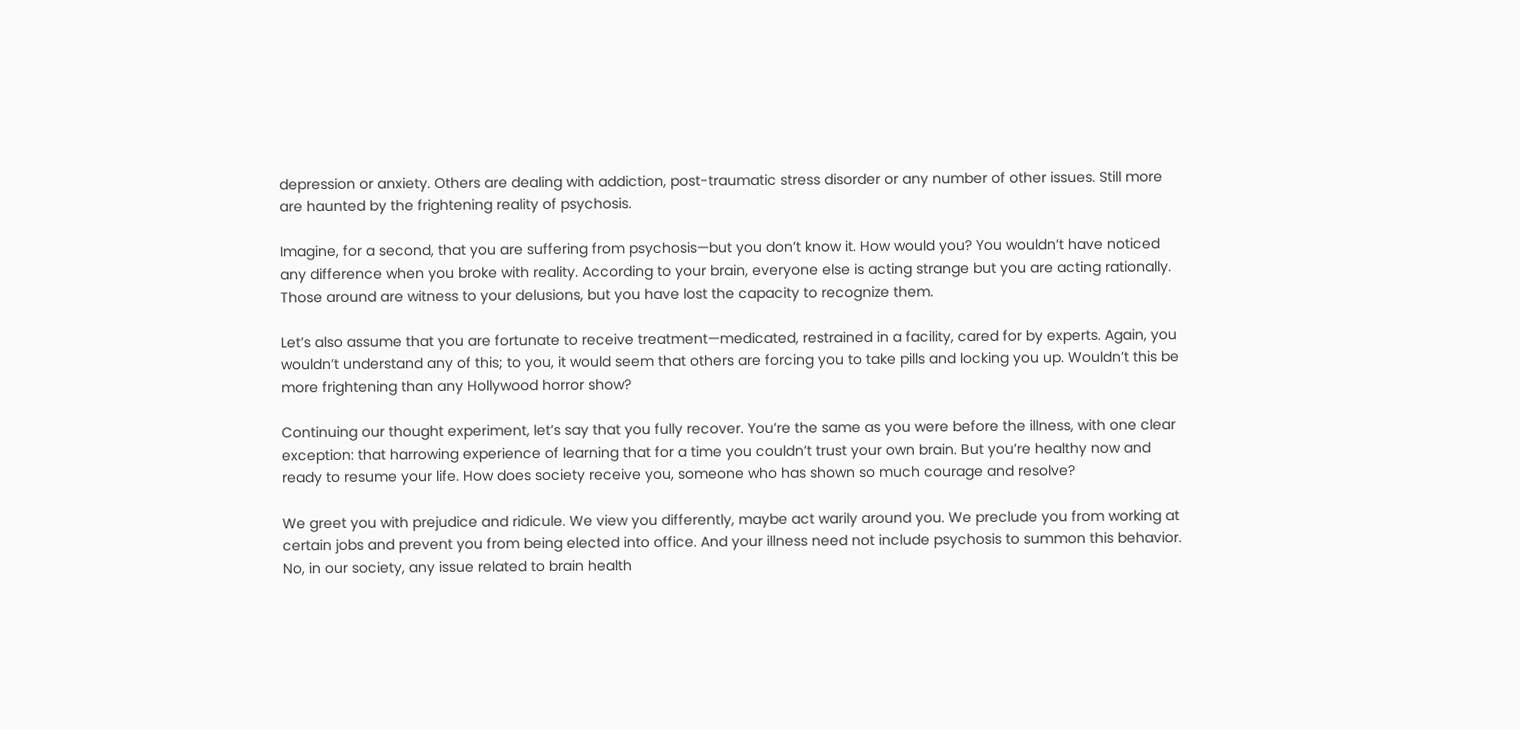depression or anxiety. Others are dealing with addiction, post-traumatic stress disorder or any number of other issues. Still more are haunted by the frightening reality of psychosis.

Imagine, for a second, that you are suffering from psychosis—but you don’t know it. How would you? You wouldn’t have noticed any difference when you broke with reality. According to your brain, everyone else is acting strange but you are acting rationally. Those around are witness to your delusions, but you have lost the capacity to recognize them.

Let’s also assume that you are fortunate to receive treatment—medicated, restrained in a facility, cared for by experts. Again, you wouldn’t understand any of this; to you, it would seem that others are forcing you to take pills and locking you up. Wouldn’t this be more frightening than any Hollywood horror show?

Continuing our thought experiment, let’s say that you fully recover. You’re the same as you were before the illness, with one clear exception: that harrowing experience of learning that for a time you couldn’t trust your own brain. But you’re healthy now and ready to resume your life. How does society receive you, someone who has shown so much courage and resolve?

We greet you with prejudice and ridicule. We view you differently, maybe act warily around you. We preclude you from working at certain jobs and prevent you from being elected into office. And your illness need not include psychosis to summon this behavior. No, in our society, any issue related to brain health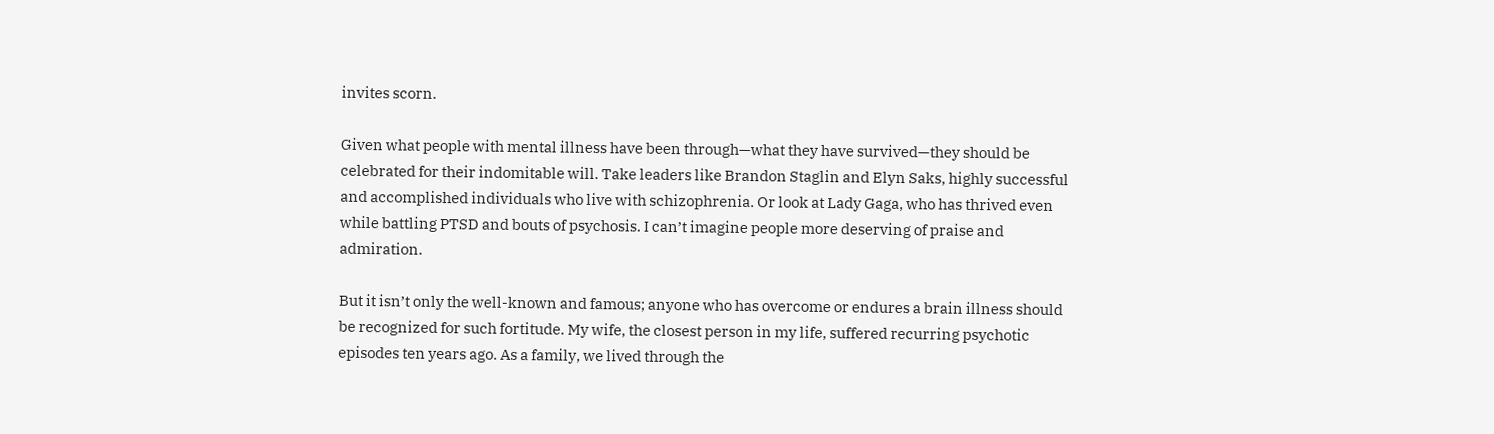invites scorn.

Given what people with mental illness have been through—what they have survived—they should be celebrated for their indomitable will. Take leaders like Brandon Staglin and Elyn Saks, highly successful and accomplished individuals who live with schizophrenia. Or look at Lady Gaga, who has thrived even while battling PTSD and bouts of psychosis. I can’t imagine people more deserving of praise and admiration.

But it isn’t only the well-known and famous; anyone who has overcome or endures a brain illness should be recognized for such fortitude. My wife, the closest person in my life, suffered recurring psychotic episodes ten years ago. As a family, we lived through the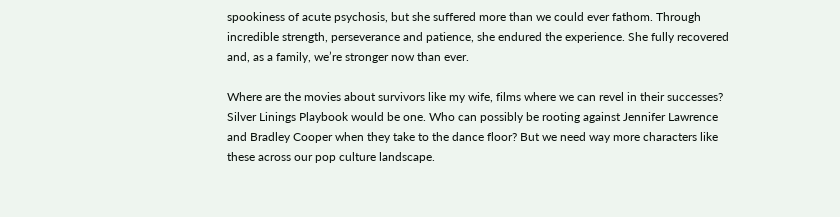spookiness of acute psychosis, but she suffered more than we could ever fathom. Through incredible strength, perseverance and patience, she endured the experience. She fully recovered and, as a family, we’re stronger now than ever.

Where are the movies about survivors like my wife, films where we can revel in their successes? Silver Linings Playbook would be one. Who can possibly be rooting against Jennifer Lawrence and Bradley Cooper when they take to the dance floor? But we need way more characters like these across our pop culture landscape.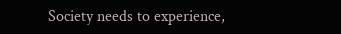Society needs to experience,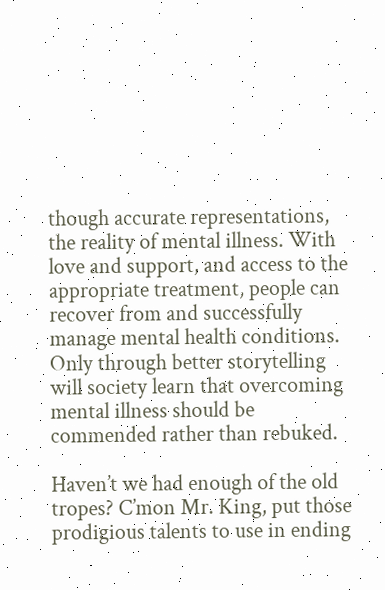though accurate representations, the reality of mental illness. With love and support, and access to the appropriate treatment, people can recover from and successfully manage mental health conditions. Only through better storytelling will society learn that overcoming mental illness should be commended rather than rebuked.

Haven’t we had enough of the old tropes? C’mon Mr. King, put those prodigious talents to use in ending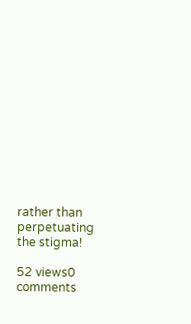rather than perpetuating the stigma!

52 views0 comments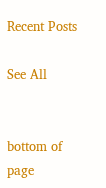Recent Posts

See All


bottom of page